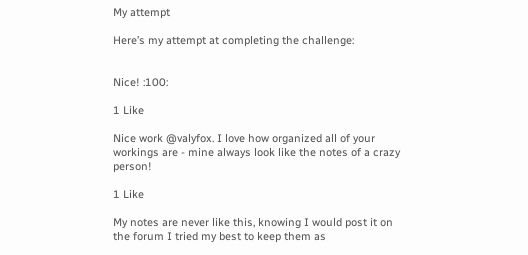My attempt

Here’s my attempt at completing the challenge:


Nice! :100:

1 Like

Nice work @valyfox. I love how organized all of your workings are - mine always look like the notes of a crazy person!

1 Like

My notes are never like this, knowing I would post it on the forum I tried my best to keep them as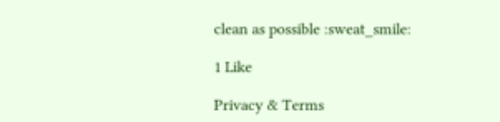clean as possible :sweat_smile:

1 Like

Privacy & Terms